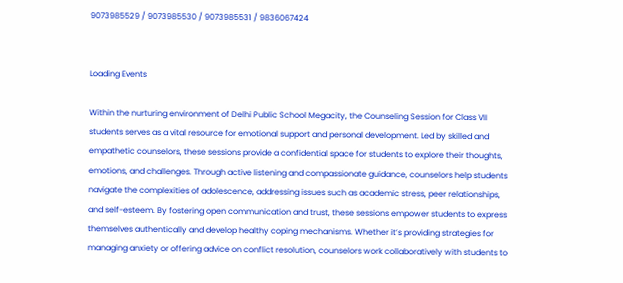9073985529 / 9073985530 / 9073985531 / 9836067424


Loading Events

Within the nurturing environment of Delhi Public School Megacity, the Counseling Session for Class VII students serves as a vital resource for emotional support and personal development. Led by skilled and empathetic counselors, these sessions provide a confidential space for students to explore their thoughts, emotions, and challenges. Through active listening and compassionate guidance, counselors help students navigate the complexities of adolescence, addressing issues such as academic stress, peer relationships, and self-esteem. By fostering open communication and trust, these sessions empower students to express themselves authentically and develop healthy coping mechanisms. Whether it’s providing strategies for managing anxiety or offering advice on conflict resolution, counselors work collaboratively with students to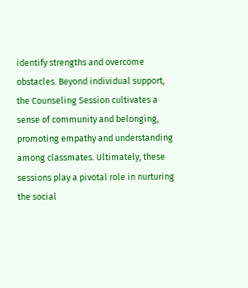identify strengths and overcome obstacles. Beyond individual support, the Counseling Session cultivates a sense of community and belonging, promoting empathy and understanding among classmates. Ultimately, these sessions play a pivotal role in nurturing the social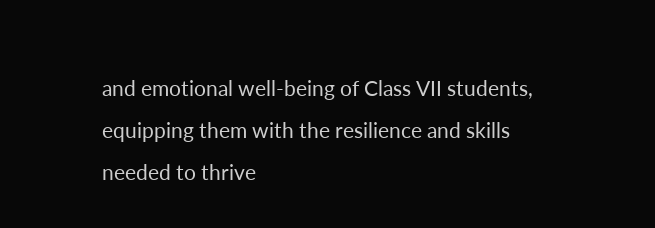and emotional well-being of Class VII students, equipping them with the resilience and skills needed to thrive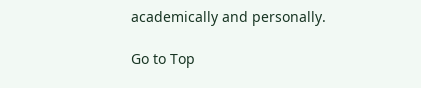academically and personally.

Go to Top